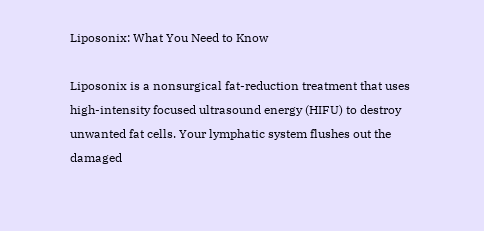Liposonix: What You Need to Know

Liposonix is a nonsurgical fat-reduction treatment that uses high-intensity focused ultrasound energy (HIFU) to destroy unwanted fat cells. Your lymphatic system flushes out the damaged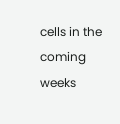cells in the coming weeks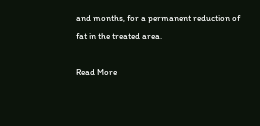and months, for a permanent reduction of fat in the treated area.

Read More